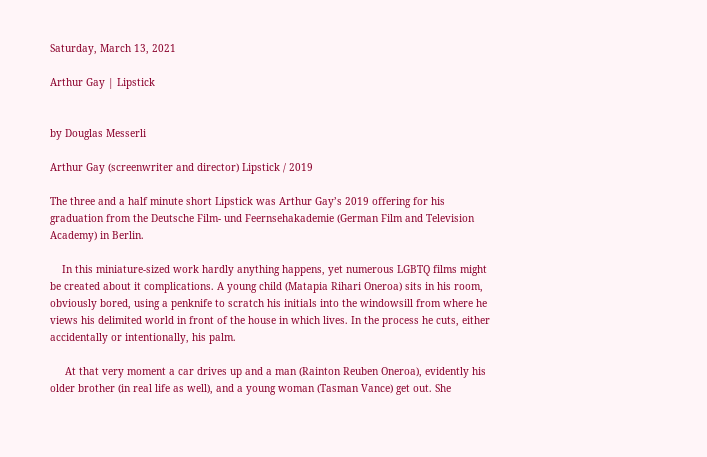Saturday, March 13, 2021

Arthur Gay | Lipstick


by Douglas Messerli

Arthur Gay (screenwriter and director) Lipstick / 2019

The three and a half minute short Lipstick was Arthur Gay’s 2019 offering for his graduation from the Deutsche Film- und Feernsehakademie (German Film and Television Academy) in Berlin.

    In this miniature-sized work hardly anything happens, yet numerous LGBTQ films might be created about it complications. A young child (Matapia Rihari Oneroa) sits in his room, obviously bored, using a penknife to scratch his initials into the windowsill from where he views his delimited world in front of the house in which lives. In the process he cuts, either accidentally or intentionally, his palm.

     At that very moment a car drives up and a man (Rainton Reuben Oneroa), evidently his older brother (in real life as well), and a young woman (Tasman Vance) get out. She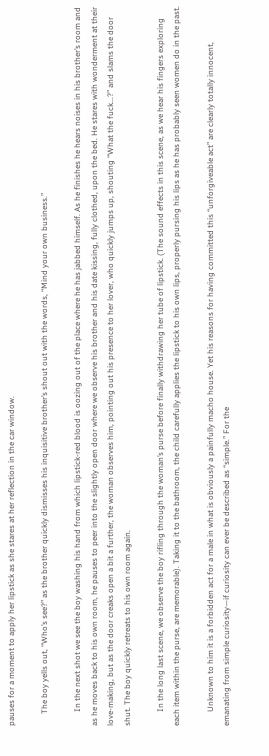pauses for a moment to apply her lipstick as she stares at her reflection in the car window.

      The boy yells out, “Who’s see?” as the brother quickly dismisses his inquisitive brother’s shout out with the words, “Mind your own business.”

       In the next shot we see the boy washing his hand from which lipstick-red blood is oozing out of the place where he has jabbed himself. As he finishes he hears noises in his brother’s room and as he moves back to his own room, he pauses to peer into the slightly open door where we observe his brother and his date kissing, fully clothed, upon the bed. He stares with wonderment at their love-making, but as the door creaks open a bit a further, the woman observes him, pointing out his presence to her lover, who quickly jumps up, shouting “What the fuck...?” and slams the door shut. The boy quickly retreats to his own room again.

       In the long last scene, we observe the boy rifling through the woman’s purse before finally withdrawing her tube of lipstick. (The sound effects in this scene, as we hear his fingers exploring each item within the purse, are memorable). Taking it to the bathroom, the child carefully applies the lipstick to his own lips, properly pursing his lips as he has probably seen women do in the past.

       Unknown to him it is a forbidden act for a male in what is obviously a painfully macho house. Yet his reasons for having committed this “unforgiveable act” are clearly totally innocent, emanating from simple curiosity—if curiosity can ever be described as “simple.” For the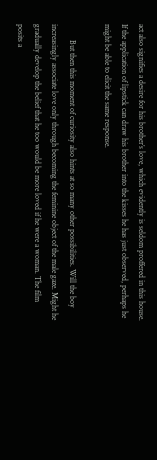act also signifies a desire for his brother’s love, which evidently is seldom proffered in this house. If the application of lipstick can draw his brother into the kisses he has just observed, perhaps he might be able to elicit the same response.

        But then this moment of curiosity also hints at so many other possibilities. Will the boy increasingly associate love only through becoming the feminine object of the male gaze. Might he gradually develop the belief that he too would be more loved if he were a woman. The film posits a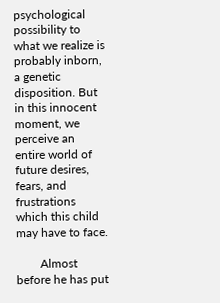psychological possibility to what we realize is probably inborn, a genetic disposition. But in this innocent moment, we perceive an entire world of future desires, fears, and frustrations which this child may have to face.

        Almost before he has put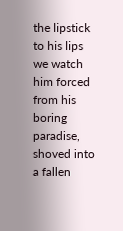the lipstick to his lips we watch him forced from his boring paradise, shoved into a fallen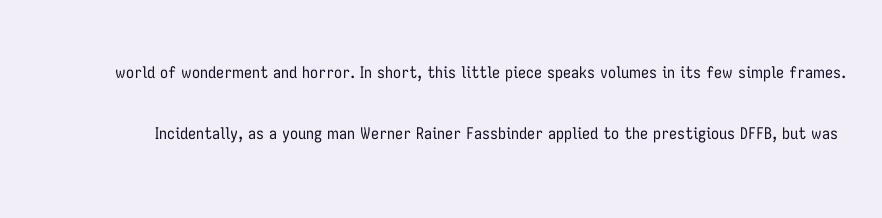world of wonderment and horror. In short, this little piece speaks volumes in its few simple frames.

        Incidentally, as a young man Werner Rainer Fassbinder applied to the prestigious DFFB, but was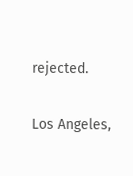rejected.

Los Angeles,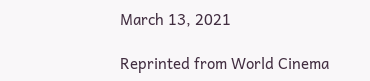March 13, 2021

Reprinted from World Cinema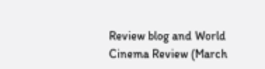Review blog and World Cinema Review (March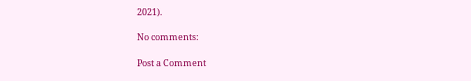2021).

No comments:

Post a Comment